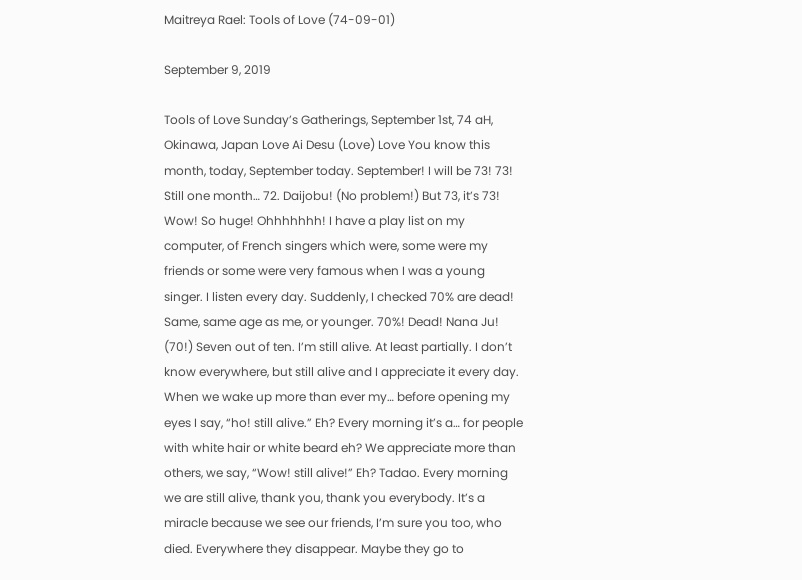Maitreya Rael: Tools of Love (74-09-01)

September 9, 2019

Tools of Love Sunday’s Gatherings, September 1st, 74 aH, Okinawa, Japan Love Ai Desu (Love) Love You know this month, today, September today. September! I will be 73! 73! Still one month… 72. Daijobu! (No problem!) But 73, it’s 73! Wow! So huge! Ohhhhhhh! I have a play list on my computer, of French singers which were, some were my friends or some were very famous when I was a young singer. I listen every day. Suddenly, I checked 70% are dead! Same, same age as me, or younger. 70%! Dead! Nana Ju! (70!) Seven out of ten. I’m still alive. At least partially. I don’t know everywhere, but still alive and I appreciate it every day. When we wake up more than ever my… before opening my eyes I say, “ho! still alive.” Eh? Every morning it’s a… for people with white hair or white beard eh? We appreciate more than others, we say, “Wow! still alive!” Eh? Tadao. Every morning we are still alive, thank you, thank you everybody. It’s a miracle because we see our friends, I’m sure you too, who died. Everywhere they disappear. Maybe they go to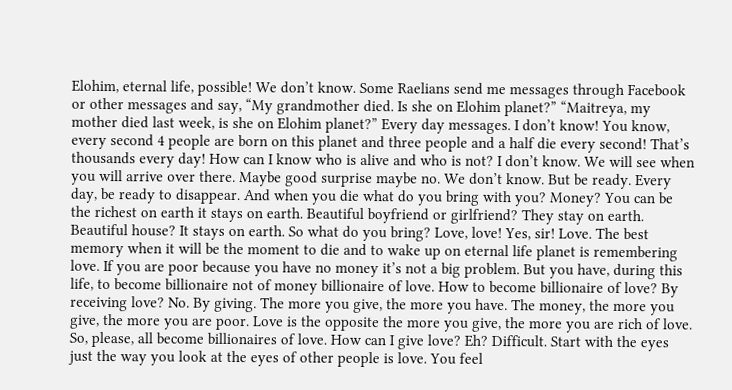Elohim, eternal life, possible! We don’t know. Some Raelians send me messages through Facebook or other messages and say, “My grandmother died. Is she on Elohim planet?” “Maitreya, my mother died last week, is she on Elohim planet?” Every day messages. I don’t know! You know, every second 4 people are born on this planet and three people and a half die every second! That’s thousands every day! How can I know who is alive and who is not? I don’t know. We will see when you will arrive over there. Maybe good surprise maybe no. We don’t know. But be ready. Every day, be ready to disappear. And when you die what do you bring with you? Money? You can be the richest on earth it stays on earth. Beautiful boyfriend or girlfriend? They stay on earth. Beautiful house? It stays on earth. So what do you bring? Love, love! Yes, sir! Love. The best memory when it will be the moment to die and to wake up on eternal life planet is remembering love. If you are poor because you have no money it’s not a big problem. But you have, during this life, to become billionaire not of money billionaire of love. How to become billionaire of love? By receiving love? No. By giving. The more you give, the more you have. The money, the more you give, the more you are poor. Love is the opposite the more you give, the more you are rich of love. So, please, all become billionaires of love. How can I give love? Eh? Difficult. Start with the eyes just the way you look at the eyes of other people is love. You feel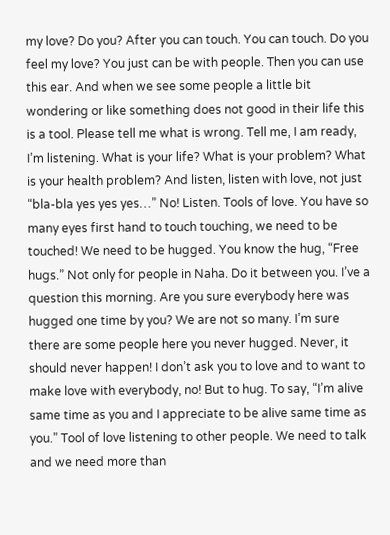my love? Do you? After you can touch. You can touch. Do you feel my love? You just can be with people. Then you can use this ear. And when we see some people a little bit wondering or like something does not good in their life this is a tool. Please tell me what is wrong. Tell me, I am ready, I’m listening. What is your life? What is your problem? What is your health problem? And listen, listen with love, not just “bla-bla yes yes yes…” No! Listen. Tools of love. You have so many eyes first hand to touch touching, we need to be touched! We need to be hugged. You know the hug, “Free hugs.” Not only for people in Naha. Do it between you. I’ve a question this morning. Are you sure everybody here was hugged one time by you? We are not so many. I’m sure there are some people here you never hugged. Never, it should never happen! I don’t ask you to love and to want to make love with everybody, no! But to hug. To say, “I’m alive same time as you and I appreciate to be alive same time as you.” Tool of love listening to other people. We need to talk and we need more than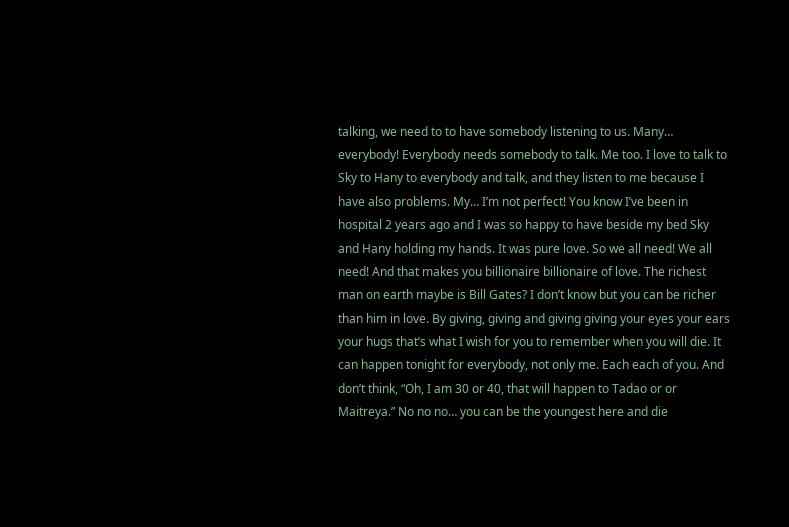talking, we need to to have somebody listening to us. Many… everybody! Everybody needs somebody to talk. Me too. I love to talk to Sky to Hany to everybody and talk, and they listen to me because I have also problems. My… I’m not perfect! You know I’ve been in hospital 2 years ago and I was so happy to have beside my bed Sky and Hany holding my hands. It was pure love. So we all need! We all need! And that makes you billionaire billionaire of love. The richest man on earth maybe is Bill Gates? I don’t know but you can be richer than him in love. By giving, giving and giving giving your eyes your ears your hugs that’s what I wish for you to remember when you will die. It can happen tonight for everybody, not only me. Each each of you. And don’t think, “Oh, I am 30 or 40, that will happen to Tadao or or Maitreya.” No no no… you can be the youngest here and die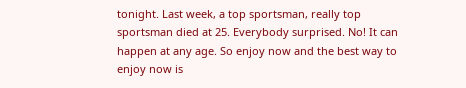tonight. Last week, a top sportsman, really top sportsman died at 25. Everybody surprised. No! It can happen at any age. So enjoy now and the best way to enjoy now is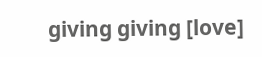giving giving [love]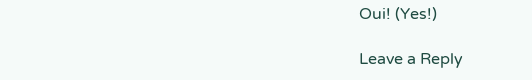Oui! (Yes!)

Leave a Reply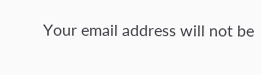Your email address will not be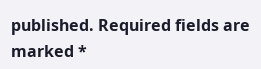published. Required fields are marked *